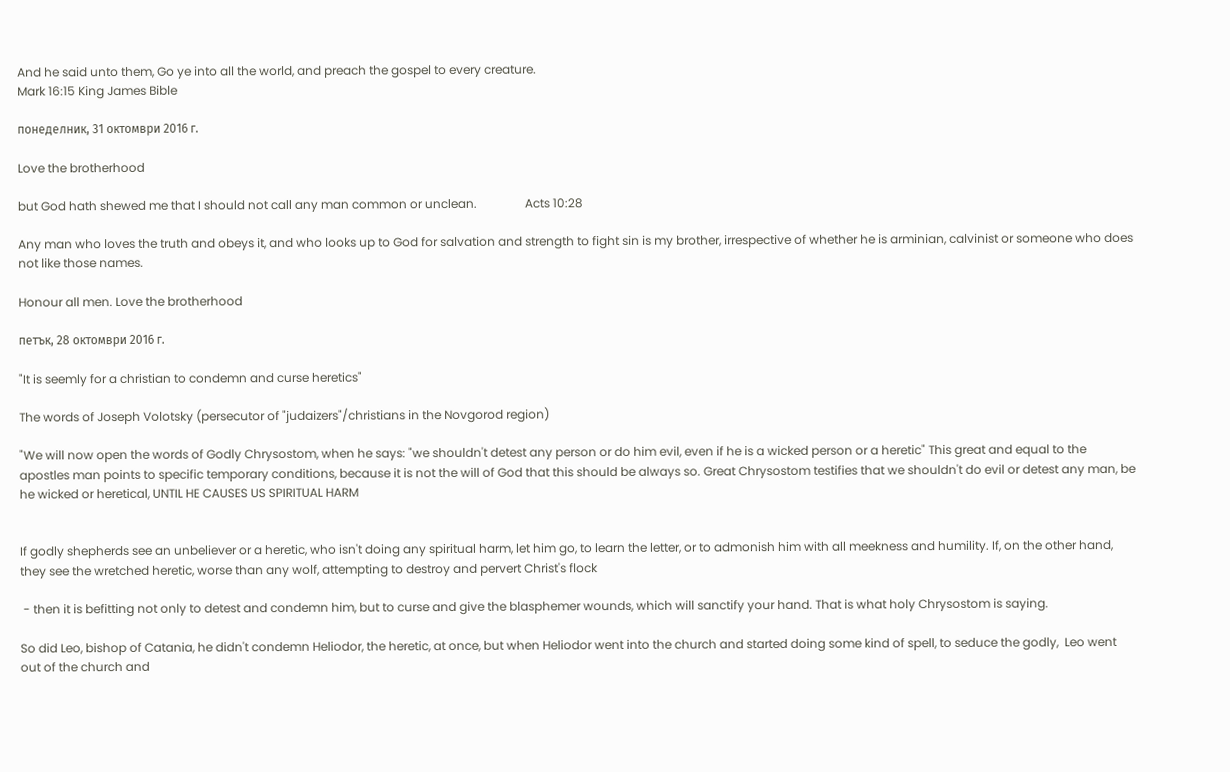And he said unto them, Go ye into all the world, and preach the gospel to every creature.
Mark 16:15 King James Bible

понеделник, 31 октомври 2016 г.

Love the brotherhood

but God hath shewed me that I should not call any man common or unclean.                Acts 10:28

Any man who loves the truth and obeys it, and who looks up to God for salvation and strength to fight sin is my brother, irrespective of whether he is arminian, calvinist or someone who does not like those names.

Honour all men. Love the brotherhood

петък, 28 октомври 2016 г.

"It is seemly for a christian to condemn and curse heretics"

The words of Joseph Volotsky (persecutor of "judaizers"/christians in the Novgorod region)

"We will now open the words of Godly Chrysostom, when he says: "we shouldn't detest any person or do him evil, even if he is a wicked person or a heretic" This great and equal to the apostles man points to specific temporary conditions, because it is not the will of God that this should be always so. Great Chrysostom testifies that we shouldn't do evil or detest any man, be he wicked or heretical, UNTIL HE CAUSES US SPIRITUAL HARM


If godly shepherds see an unbeliever or a heretic, who isn't doing any spiritual harm, let him go, to learn the letter, or to admonish him with all meekness and humility. If, on the other hand, they see the wretched heretic, worse than any wolf, attempting to destroy and pervert Christ's flock

 - then it is befitting not only to detest and condemn him, but to curse and give the blasphemer wounds, which will sanctify your hand. That is what holy Chrysostom is saying.

So did Leo, bishop of Catania, he didn't condemn Heliodor, the heretic, at once, but when Heliodor went into the church and started doing some kind of spell, to seduce the godly,  Leo went out of the church and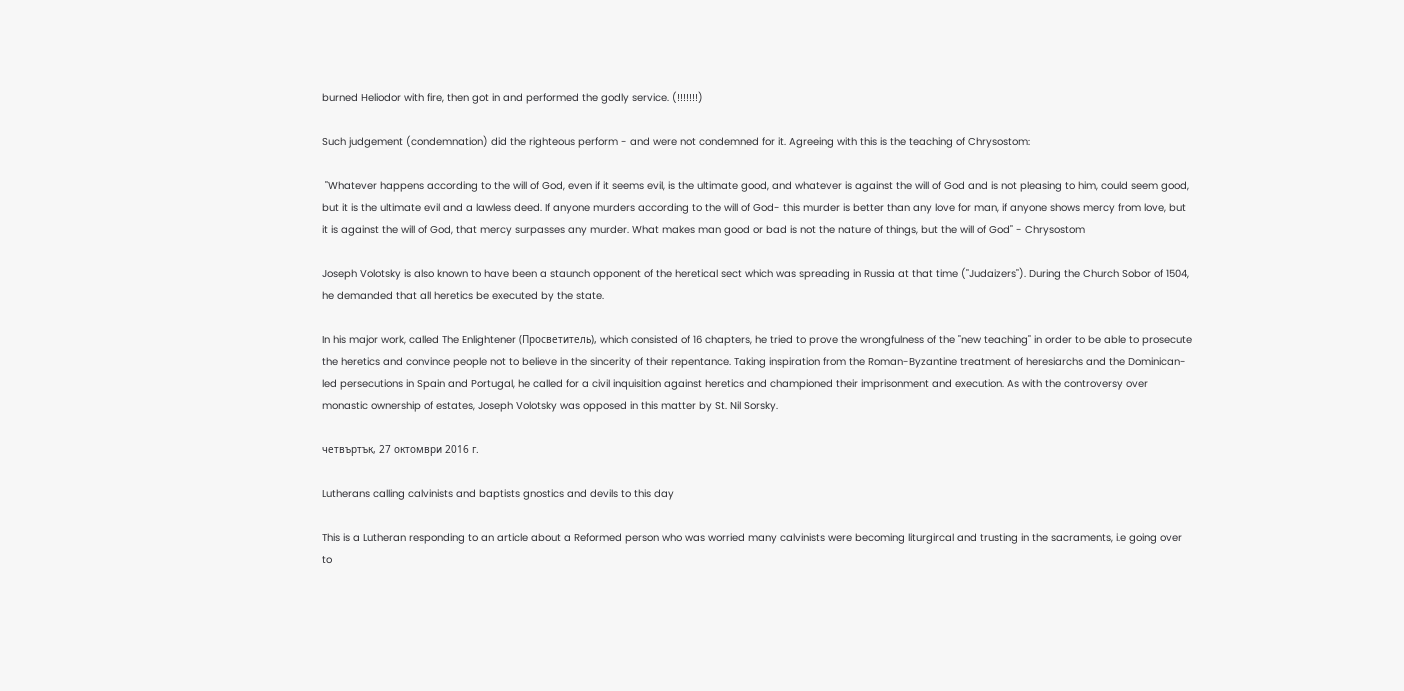burned Heliodor with fire, then got in and performed the godly service. (!!!!!!!)

Such judgement (condemnation) did the righteous perform - and were not condemned for it. Agreeing with this is the teaching of Chrysostom:

 "Whatever happens according to the will of God, even if it seems evil, is the ultimate good, and whatever is against the will of God and is not pleasing to him, could seem good, but it is the ultimate evil and a lawless deed. If anyone murders according to the will of God- this murder is better than any love for man, if anyone shows mercy from love, but it is against the will of God, that mercy surpasses any murder. What makes man good or bad is not the nature of things, but the will of God" - Chrysostom

Joseph Volotsky is also known to have been a staunch opponent of the heretical sect which was spreading in Russia at that time ("Judaizers"). During the Church Sobor of 1504, he demanded that all heretics be executed by the state.

In his major work, called The Enlightener (Просветитель), which consisted of 16 chapters, he tried to prove the wrongfulness of the "new teaching" in order to be able to prosecute the heretics and convince people not to believe in the sincerity of their repentance. Taking inspiration from the Roman-Byzantine treatment of heresiarchs and the Dominican-led persecutions in Spain and Portugal, he called for a civil inquisition against heretics and championed their imprisonment and execution. As with the controversy over monastic ownership of estates, Joseph Volotsky was opposed in this matter by St. Nil Sorsky.

четвъртък, 27 октомври 2016 г.

Lutherans calling calvinists and baptists gnostics and devils to this day

This is a Lutheran responding to an article about a Reformed person who was worried many calvinists were becoming liturgircal and trusting in the sacraments, i.e going over to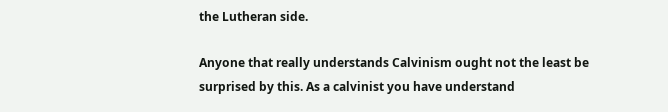the Lutheran side.

Anyone that really understands Calvinism ought not the least be surprised by this. As a calvinist you have understand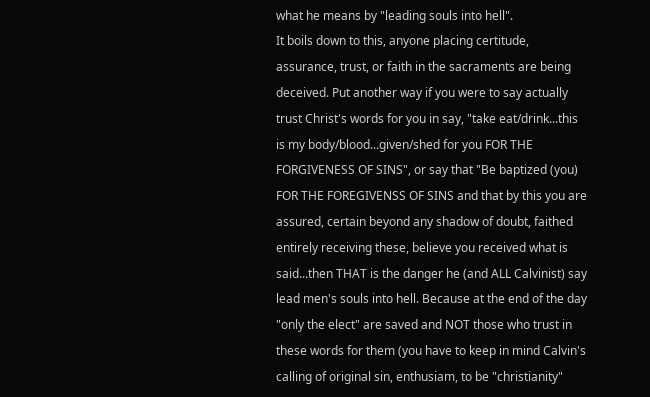what he means by "leading souls into hell".
It boils down to this, anyone placing certitude, assurance, trust, or faith in the sacraments are being deceived. Put another way if you were to say actually trust Christ's words for you in say, "take eat/drink...this is my body/blood...given/shed for you FOR THE FORGIVENESS OF SINS", or say that "Be baptized (you) FOR THE FOREGIVENSS OF SINS and that by this you are assured, certain beyond any shadow of doubt, faithed entirely receiving these, believe you received what is said...then THAT is the danger he (and ALL Calvinist) say lead men's souls into hell. Because at the end of the day "only the elect" are saved and NOT those who trust in these words for them (you have to keep in mind Calvin's calling of original sin, enthusiam, to be "christianity"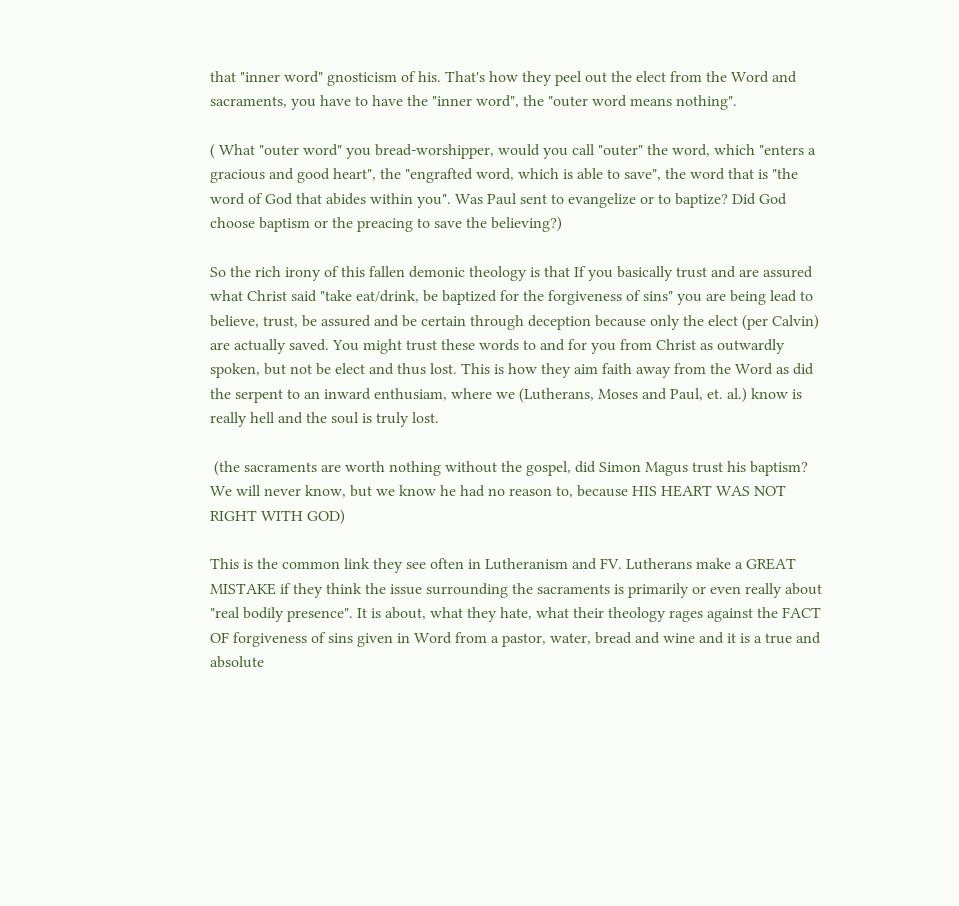that "inner word" gnosticism of his. That's how they peel out the elect from the Word and sacraments, you have to have the "inner word", the "outer word means nothing".

( What "outer word" you bread-worshipper, would you call "outer" the word, which "enters a gracious and good heart", the "engrafted word, which is able to save", the word that is "the word of God that abides within you". Was Paul sent to evangelize or to baptize? Did God choose baptism or the preacing to save the believing?)

So the rich irony of this fallen demonic theology is that If you basically trust and are assured what Christ said "take eat/drink, be baptized for the forgiveness of sins" you are being lead to believe, trust, be assured and be certain through deception because only the elect (per Calvin) are actually saved. You might trust these words to and for you from Christ as outwardly spoken, but not be elect and thus lost. This is how they aim faith away from the Word as did the serpent to an inward enthusiam, where we (Lutherans, Moses and Paul, et. al.) know is really hell and the soul is truly lost.

 (the sacraments are worth nothing without the gospel, did Simon Magus trust his baptism? We will never know, but we know he had no reason to, because HIS HEART WAS NOT RIGHT WITH GOD)

This is the common link they see often in Lutheranism and FV. Lutherans make a GREAT MISTAKE if they think the issue surrounding the sacraments is primarily or even really about "real bodily presence". It is about, what they hate, what their theology rages against the FACT OF forgiveness of sins given in Word from a pastor, water, bread and wine and it is a true and absolute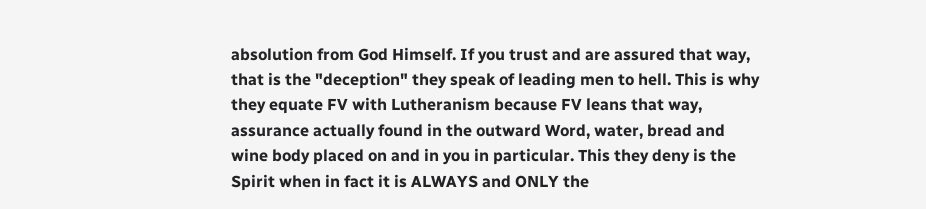absolution from God Himself. If you trust and are assured that way, that is the "deception" they speak of leading men to hell. This is why they equate FV with Lutheranism because FV leans that way, assurance actually found in the outward Word, water, bread and wine body placed on and in you in particular. This they deny is the Spirit when in fact it is ALWAYS and ONLY the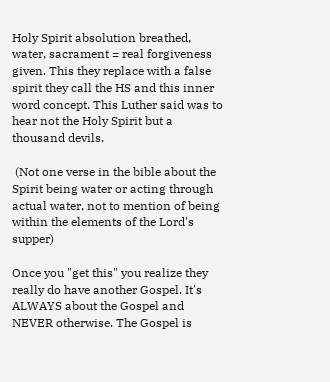Holy Spirit absolution breathed, water, sacrament = real forgiveness given. This they replace with a false spirit they call the HS and this inner word concept. This Luther said was to hear not the Holy Spirit but a thousand devils.

 (Not one verse in the bible about the Spirit being water or acting through actual water, not to mention of being within the elements of the Lord's supper)

Once you "get this" you realize they really do have another Gospel. It's ALWAYS about the Gospel and NEVER otherwise. The Gospel is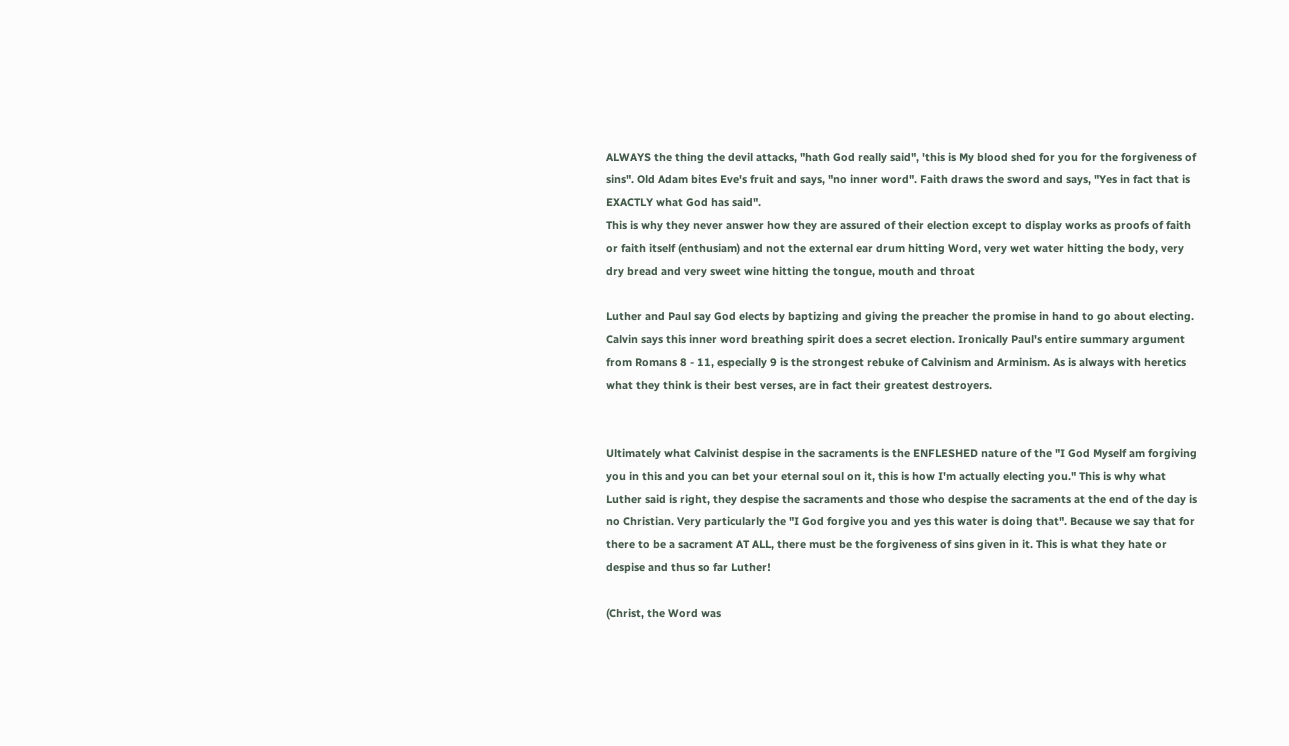ALWAYS the thing the devil attacks, "hath God really said", 'this is My blood shed for you for the forgiveness of sins". Old Adam bites Eve's fruit and says, "no inner word". Faith draws the sword and says, "Yes in fact that is EXACTLY what God has said".
This is why they never answer how they are assured of their election except to display works as proofs of faith or faith itself (enthusiam) and not the external ear drum hitting Word, very wet water hitting the body, very dry bread and very sweet wine hitting the tongue, mouth and throat

Luther and Paul say God elects by baptizing and giving the preacher the promise in hand to go about electing. Calvin says this inner word breathing spirit does a secret election. Ironically Paul's entire summary argument from Romans 8 - 11, especially 9 is the strongest rebuke of Calvinism and Arminism. As is always with heretics what they think is their best verses, are in fact their greatest destroyers.


Ultimately what Calvinist despise in the sacraments is the ENFLESHED nature of the "I God Myself am forgiving you in this and you can bet your eternal soul on it, this is how I'm actually electing you." This is why what Luther said is right, they despise the sacraments and those who despise the sacraments at the end of the day is no Christian. Very particularly the "I God forgive you and yes this water is doing that". Because we say that for there to be a sacrament AT ALL, there must be the forgiveness of sins given in it. This is what they hate or despise and thus so far Luther!

(Christ, the Word was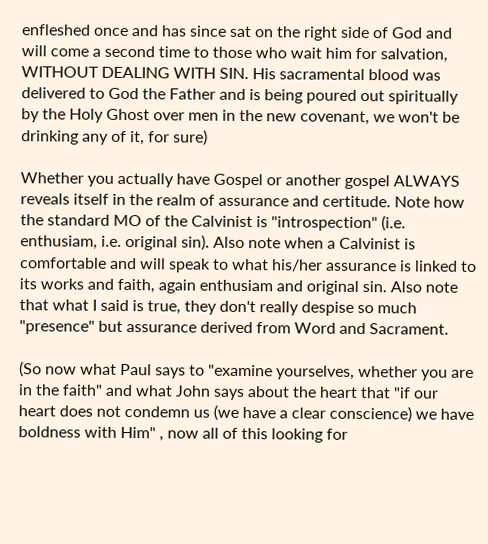enfleshed once and has since sat on the right side of God and will come a second time to those who wait him for salvation, WITHOUT DEALING WITH SIN. His sacramental blood was delivered to God the Father and is being poured out spiritually by the Holy Ghost over men in the new covenant, we won't be drinking any of it, for sure)

Whether you actually have Gospel or another gospel ALWAYS reveals itself in the realm of assurance and certitude. Note how the standard MO of the Calvinist is "introspection" (i.e. enthusiam, i.e. original sin). Also note when a Calvinist is comfortable and will speak to what his/her assurance is linked to its works and faith, again enthusiam and original sin. Also note that what I said is true, they don't really despise so much "presence" but assurance derived from Word and Sacrament.

(So now what Paul says to "examine yourselves, whether you are in the faith" and what John says about the heart that "if our heart does not condemn us (we have a clear conscience) we have boldness with Him" , now all of this looking for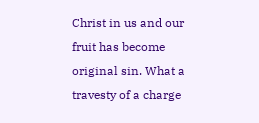Christ in us and our fruit has become original sin. What a travesty of a charge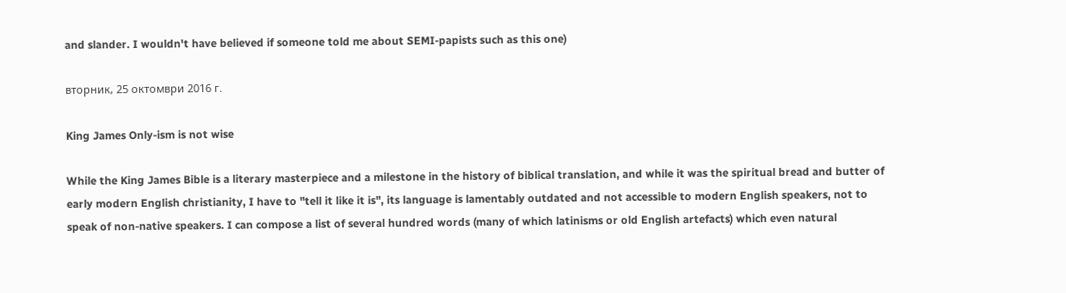and slander. I wouldn't have believed if someone told me about SEMI-papists such as this one)

вторник, 25 октомври 2016 г.

King James Only-ism is not wise

While the King James Bible is a literary masterpiece and a milestone in the history of biblical translation, and while it was the spiritual bread and butter of early modern English christianity, I have to "tell it like it is", its language is lamentably outdated and not accessible to modern English speakers, not to speak of non-native speakers. I can compose a list of several hundred words (many of which latinisms or old English artefacts) which even natural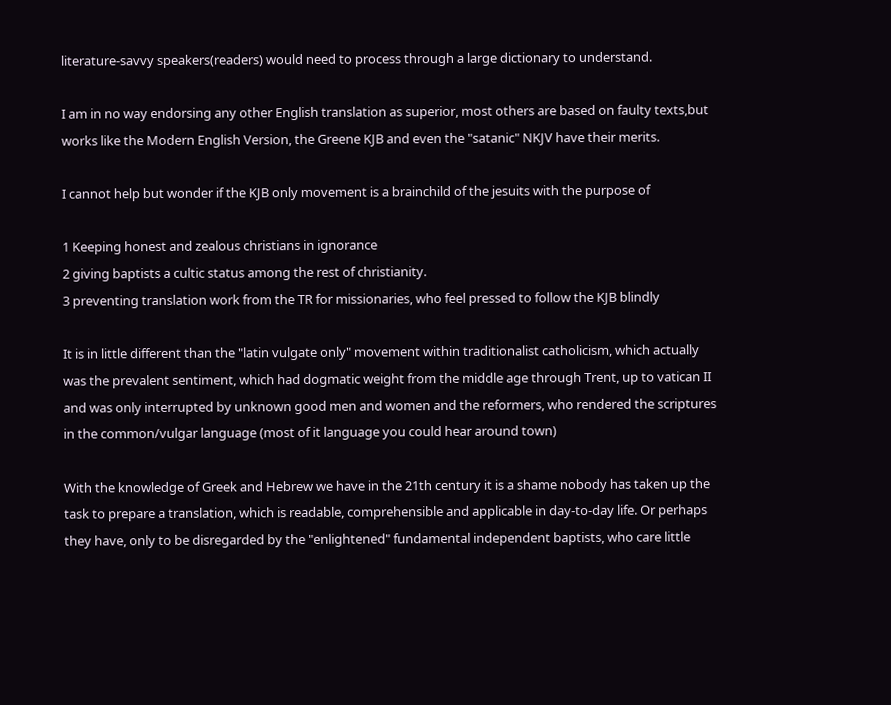literature-savvy speakers(readers) would need to process through a large dictionary to understand.

I am in no way endorsing any other English translation as superior, most others are based on faulty texts,but works like the Modern English Version, the Greene KJB and even the "satanic" NKJV have their merits.

I cannot help but wonder if the KJB only movement is a brainchild of the jesuits with the purpose of

1 Keeping honest and zealous christians in ignorance
2 giving baptists a cultic status among the rest of christianity.
3 preventing translation work from the TR for missionaries, who feel pressed to follow the KJB blindly

It is in little different than the "latin vulgate only" movement within traditionalist catholicism, which actually was the prevalent sentiment, which had dogmatic weight from the middle age through Trent, up to vatican II and was only interrupted by unknown good men and women and the reformers, who rendered the scriptures in the common/vulgar language (most of it language you could hear around town)

With the knowledge of Greek and Hebrew we have in the 21th century it is a shame nobody has taken up the task to prepare a translation, which is readable, comprehensible and applicable in day-to-day life. Or perhaps they have, only to be disregarded by the "enlightened" fundamental independent baptists, who care little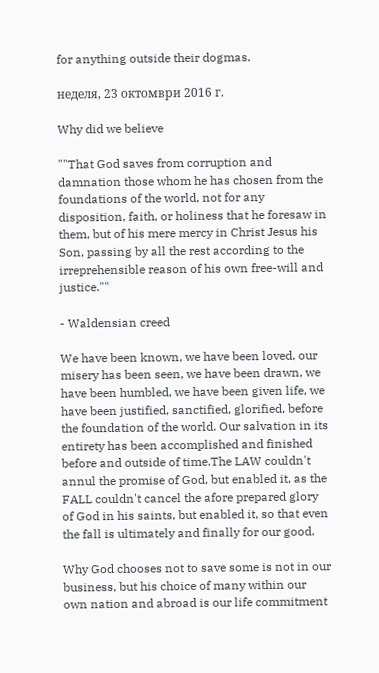for anything outside their dogmas.

неделя, 23 октомври 2016 г.

Why did we believe

""That God saves from corruption and damnation those whom he has chosen from the foundations of the world, not for any disposition, faith, or holiness that he foresaw in them, but of his mere mercy in Christ Jesus his Son, passing by all the rest according to the irreprehensible reason of his own free-will and justice.""

- Waldensian creed

We have been known, we have been loved, our misery has been seen, we have been drawn, we have been humbled, we have been given life, we have been justified, sanctified, glorified, before the foundation of the world. Our salvation in its entirety has been accomplished and finished before and outside of time.The LAW couldn't annul the promise of God, but enabled it, as the FALL couldn't cancel the afore prepared glory of God in his saints, but enabled it, so that even the fall is ultimately and finally for our good.

Why God chooses not to save some is not in our business, but his choice of many within our own nation and abroad is our life commitment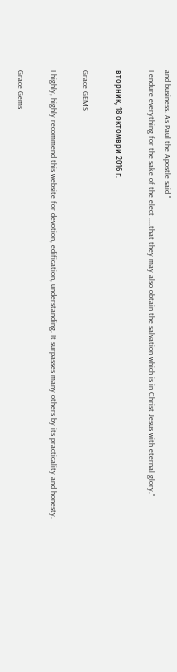and business. As Paul the Apostle said "
I endure everything for the sake of the elect ....that they may also obtain the salvation which is in Christ Jesus with eternal glory."

вторник, 18 октомври 2016 г.

Grace GEMS

I highly, highly recommend this website for devotion, edification, understanding. It surpasses many others by its practicality and honesty.

Grace Gems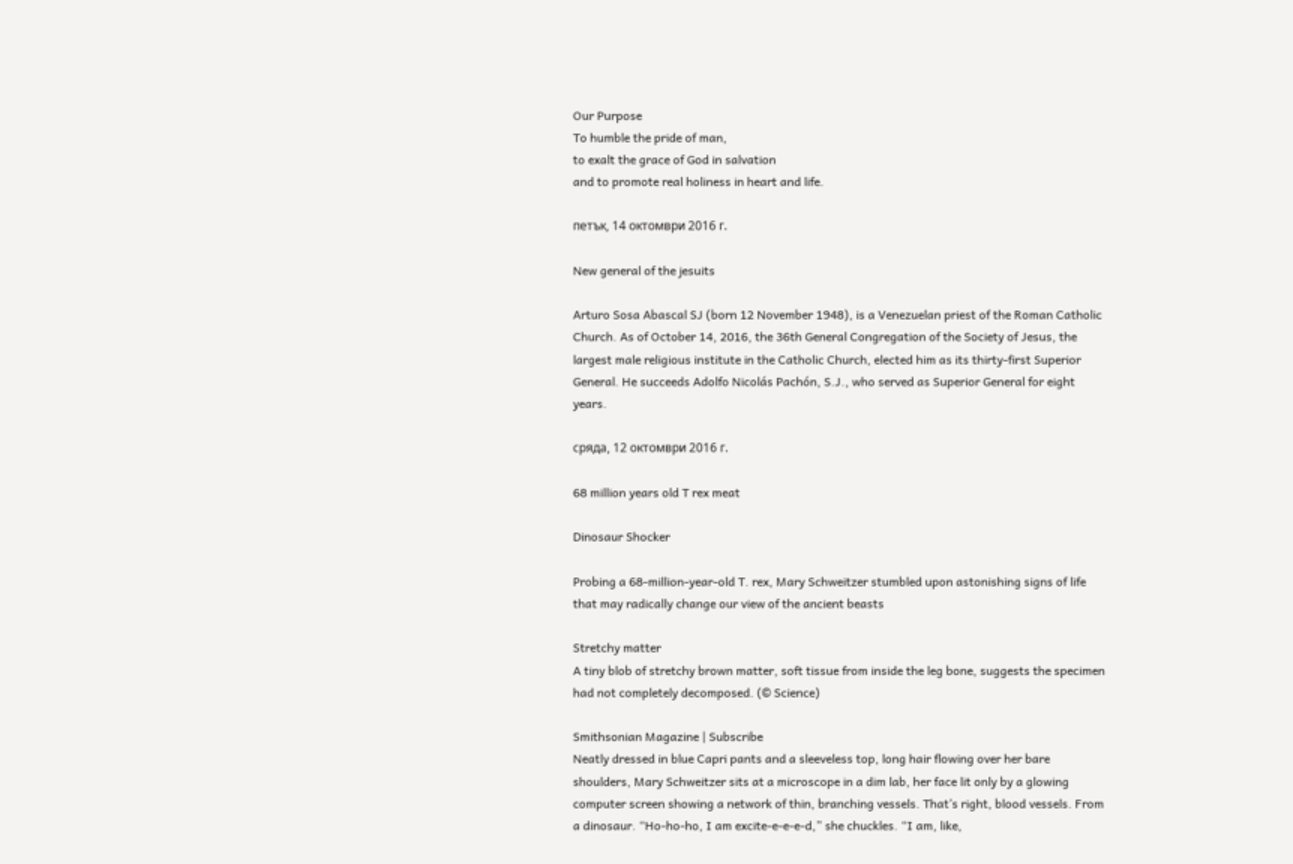Our Purpose
To humble the pride of man,
to exalt the grace of God in salvation
and to promote real holiness in heart and life.

петък, 14 октомври 2016 г.

New general of the jesuits

Arturo Sosa Abascal SJ (born 12 November 1948), is a Venezuelan priest of the Roman Catholic Church. As of October 14, 2016, the 36th General Congregation of the Society of Jesus, the largest male religious institute in the Catholic Church, elected him as its thirty-first Superior General. He succeeds Adolfo Nicolás Pachón, S.J., who served as Superior General for eight years.

сряда, 12 октомври 2016 г.

68 million years old T rex meat

Dinosaur Shocker

Probing a 68-million-year-old T. rex, Mary Schweitzer stumbled upon astonishing signs of life that may radically change our view of the ancient beasts

Stretchy matter
A tiny blob of stretchy brown matter, soft tissue from inside the leg bone, suggests the specimen had not completely decomposed. (© Science)

Smithsonian Magazine | Subscribe
Neatly dressed in blue Capri pants and a sleeveless top, long hair flowing over her bare shoulders, Mary Schweitzer sits at a microscope in a dim lab, her face lit only by a glowing computer screen showing a network of thin, branching vessels. That’s right, blood vessels. From a dinosaur. “Ho-ho-ho, I am excite-e-e-e-d,” she chuckles. “I am, like,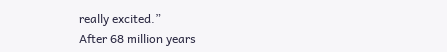really excited.”
After 68 million years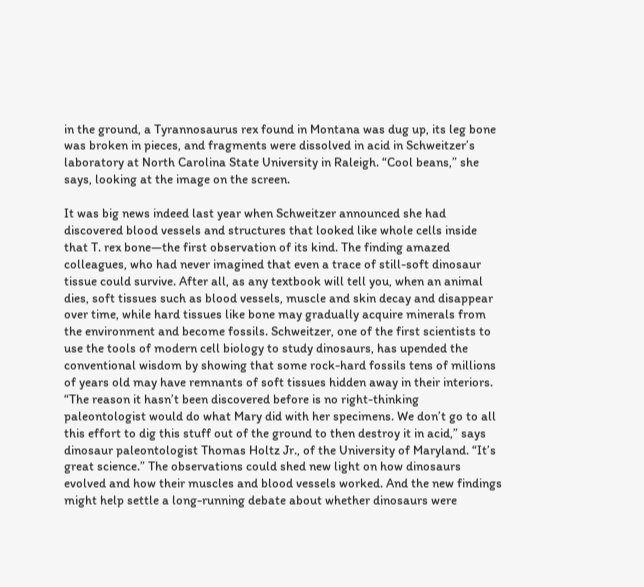in the ground, a Tyrannosaurus rex found in Montana was dug up, its leg bone was broken in pieces, and fragments were dissolved in acid in Schweitzer’s laboratory at North Carolina State University in Raleigh. “Cool beans,” she says, looking at the image on the screen.

It was big news indeed last year when Schweitzer announced she had discovered blood vessels and structures that looked like whole cells inside that T. rex bone—the first observation of its kind. The finding amazed colleagues, who had never imagined that even a trace of still-soft dinosaur tissue could survive. After all, as any textbook will tell you, when an animal dies, soft tissues such as blood vessels, muscle and skin decay and disappear over time, while hard tissues like bone may gradually acquire minerals from the environment and become fossils. Schweitzer, one of the first scientists to use the tools of modern cell biology to study dinosaurs, has upended the conventional wisdom by showing that some rock-hard fossils tens of millions of years old may have remnants of soft tissues hidden away in their interiors. “The reason it hasn’t been discovered before is no right-thinking paleontologist would do what Mary did with her specimens. We don’t go to all this effort to dig this stuff out of the ground to then destroy it in acid,” says dinosaur paleontologist Thomas Holtz Jr., of the University of Maryland. “It’s great science.” The observations could shed new light on how dinosaurs evolved and how their muscles and blood vessels worked. And the new findings might help settle a long-running debate about whether dinosaurs were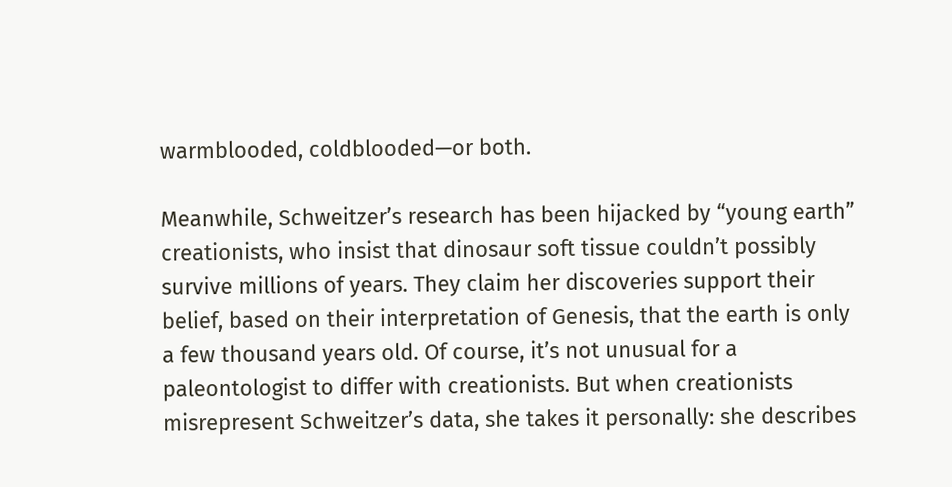warmblooded, coldblooded—or both.

Meanwhile, Schweitzer’s research has been hijacked by “young earth” creationists, who insist that dinosaur soft tissue couldn’t possibly survive millions of years. They claim her discoveries support their belief, based on their interpretation of Genesis, that the earth is only a few thousand years old. Of course, it’s not unusual for a paleontologist to differ with creationists. But when creationists misrepresent Schweitzer’s data, she takes it personally: she describes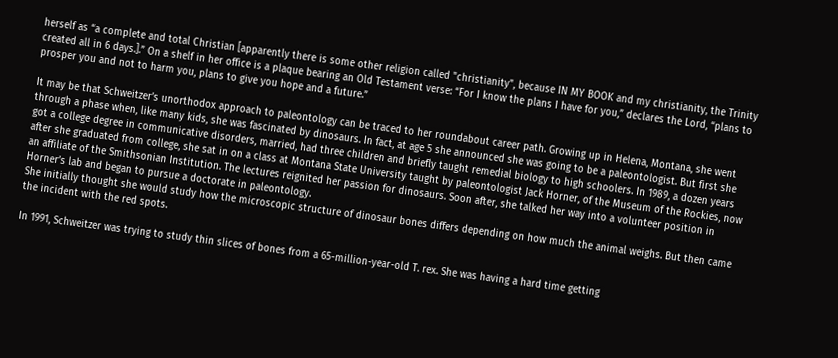herself as “a complete and total Christian [apparently there is some other religion called "christianity", because IN MY BOOK and my christianity, the Trinity created all in 6 days.].” On a shelf in her office is a plaque bearing an Old Testament verse: “For I know the plans I have for you,” declares the Lord, “plans to prosper you and not to harm you, plans to give you hope and a future.”

It may be that Schweitzer’s unorthodox approach to paleontology can be traced to her roundabout career path. Growing up in Helena, Montana, she went through a phase when, like many kids, she was fascinated by dinosaurs. In fact, at age 5 she announced she was going to be a paleontologist. But first she got a college degree in communicative disorders, married, had three children and briefly taught remedial biology to high schoolers. In 1989, a dozen years after she graduated from college, she sat in on a class at Montana State University taught by paleontologist Jack Horner, of the Museum of the Rockies, now an affiliate of the Smithsonian Institution. The lectures reignited her passion for dinosaurs. Soon after, she talked her way into a volunteer position in Horner’s lab and began to pursue a doctorate in paleontology.
She initially thought she would study how the microscopic structure of dinosaur bones differs depending on how much the animal weighs. But then came the incident with the red spots.

In 1991, Schweitzer was trying to study thin slices of bones from a 65-million-year-old T. rex. She was having a hard time getting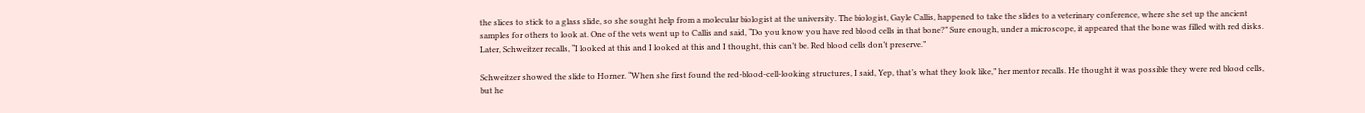the slices to stick to a glass slide, so she sought help from a molecular biologist at the university. The biologist, Gayle Callis, happened to take the slides to a veterinary conference, where she set up the ancient samples for others to look at. One of the vets went up to Callis and said, “Do you know you have red blood cells in that bone?” Sure enough, under a microscope, it appeared that the bone was filled with red disks. Later, Schweitzer recalls, “I looked at this and I looked at this and I thought, this can’t be. Red blood cells don’t preserve.”

Schweitzer showed the slide to Horner. “When she first found the red-blood-cell-looking structures, I said, Yep, that’s what they look like,” her mentor recalls. He thought it was possible they were red blood cells, but he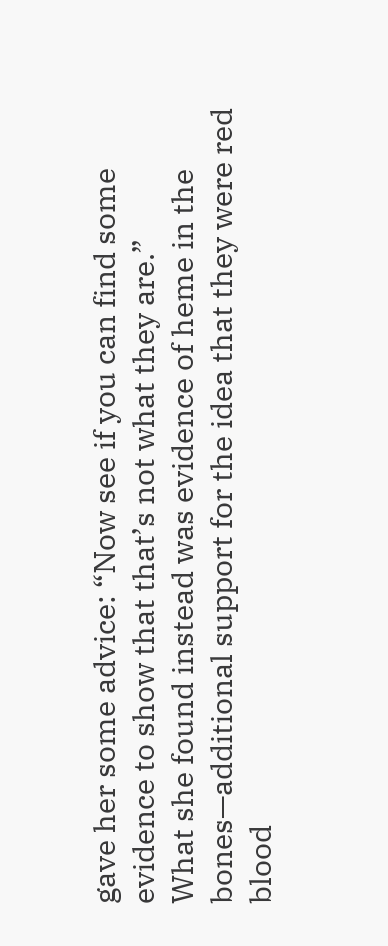gave her some advice: “Now see if you can find some evidence to show that that’s not what they are.”
What she found instead was evidence of heme in the bones—additional support for the idea that they were red blood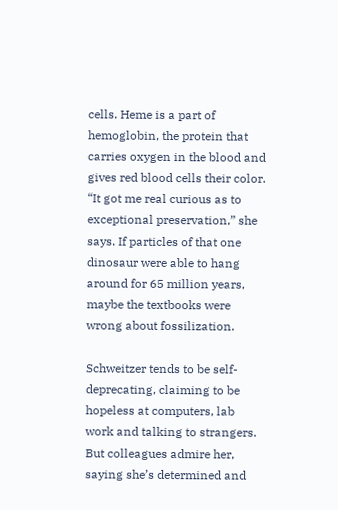cells. Heme is a part of hemoglobin, the protein that carries oxygen in the blood and gives red blood cells their color. “It got me real curious as to exceptional preservation,” she says. If particles of that one dinosaur were able to hang around for 65 million years, maybe the textbooks were wrong about fossilization.

Schweitzer tends to be self-deprecating, claiming to be hopeless at computers, lab work and talking to strangers. But colleagues admire her, saying she’s determined and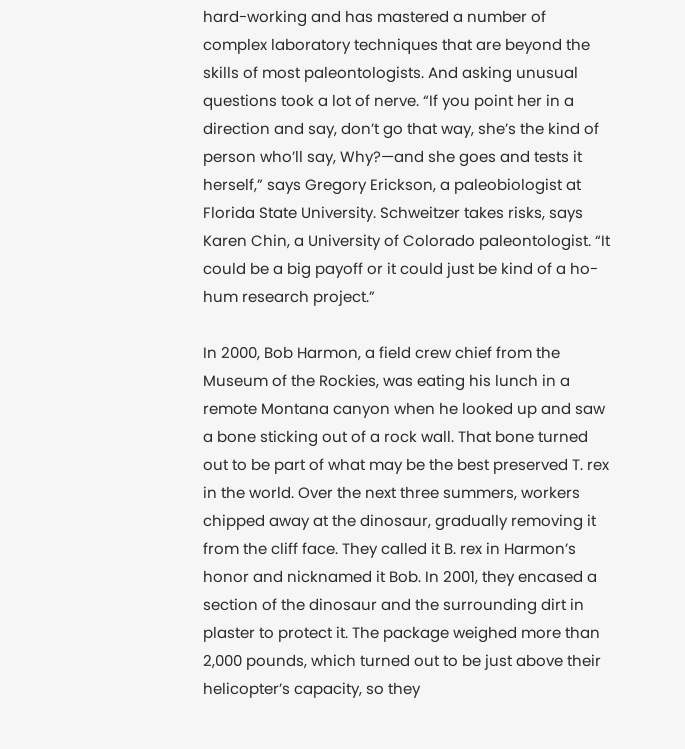hard-working and has mastered a number of complex laboratory techniques that are beyond the skills of most paleontologists. And asking unusual questions took a lot of nerve. “If you point her in a direction and say, don’t go that way, she’s the kind of person who’ll say, Why?—and she goes and tests it herself,” says Gregory Erickson, a paleobiologist at Florida State University. Schweitzer takes risks, says Karen Chin, a University of Colorado paleontologist. “It could be a big payoff or it could just be kind of a ho-hum research project.”

In 2000, Bob Harmon, a field crew chief from the Museum of the Rockies, was eating his lunch in a remote Montana canyon when he looked up and saw a bone sticking out of a rock wall. That bone turned out to be part of what may be the best preserved T. rex in the world. Over the next three summers, workers chipped away at the dinosaur, gradually removing it from the cliff face. They called it B. rex in Harmon’s honor and nicknamed it Bob. In 2001, they encased a section of the dinosaur and the surrounding dirt in plaster to protect it. The package weighed more than 2,000 pounds, which turned out to be just above their helicopter’s capacity, so they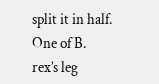split it in half. One of B. rex’s leg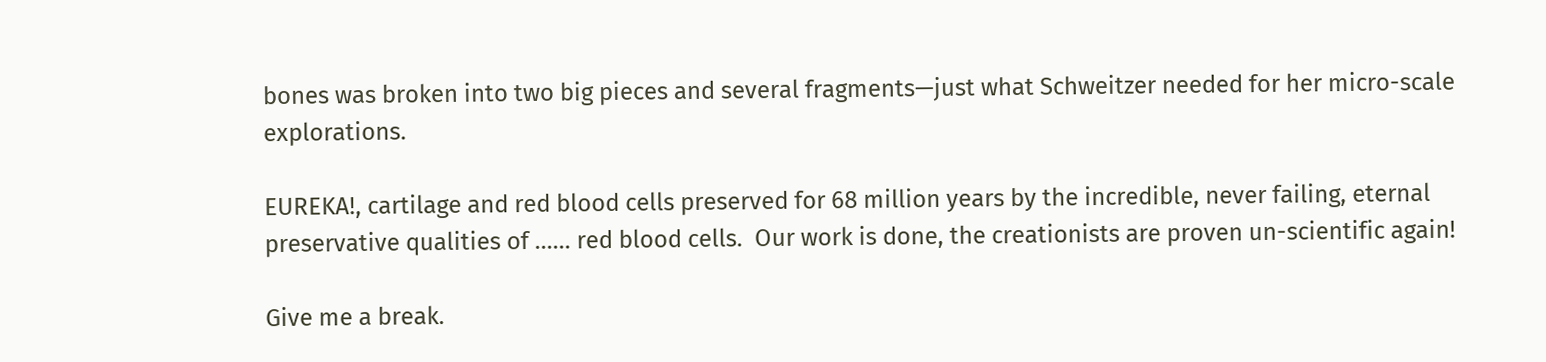bones was broken into two big pieces and several fragments—just what Schweitzer needed for her micro-scale explorations.

EUREKA!, cartilage and red blood cells preserved for 68 million years by the incredible, never failing, eternal preservative qualities of ...... red blood cells.  Our work is done, the creationists are proven un-scientific again!

Give me a break.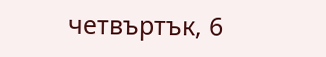четвъртък, 6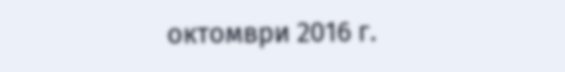октомври 2016 г.